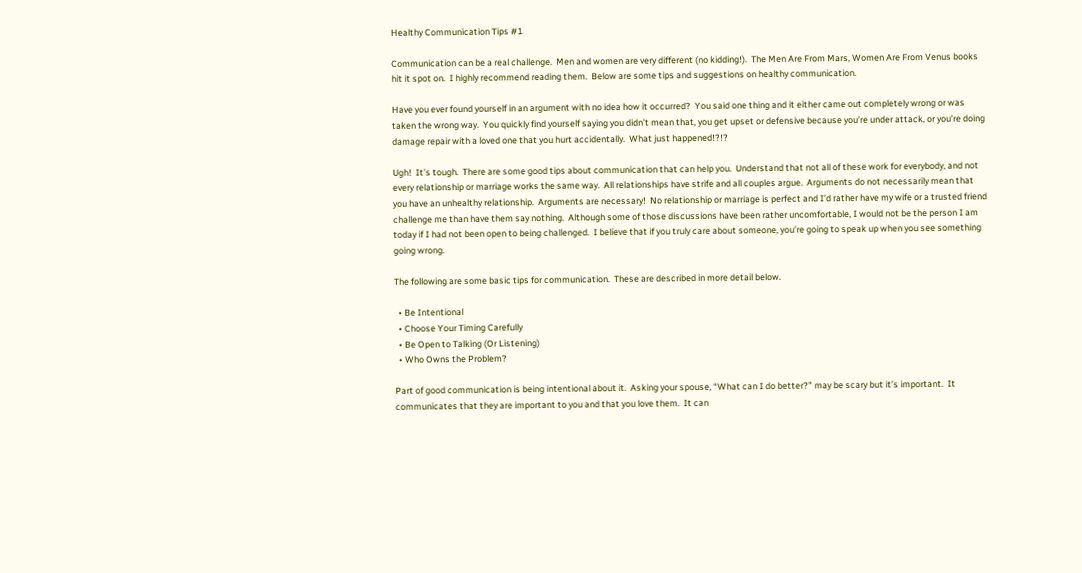Healthy Communication Tips #1

Communication can be a real challenge.  Men and women are very different (no kidding!).  The Men Are From Mars, Women Are From Venus books hit it spot on.  I highly recommend reading them.  Below are some tips and suggestions on healthy communication.

Have you ever found yourself in an argument with no idea how it occurred?  You said one thing and it either came out completely wrong or was taken the wrong way.  You quickly find yourself saying you didn’t mean that, you get upset or defensive because you’re under attack, or you’re doing damage repair with a loved one that you hurt accidentally.  What just happened!?!?

Ugh!  It’s tough.  There are some good tips about communication that can help you.  Understand that not all of these work for everybody, and not every relationship or marriage works the same way.  All relationships have strife and all couples argue.  Arguments do not necessarily mean that you have an unhealthy relationship.  Arguments are necessary!  No relationship or marriage is perfect and I’d rather have my wife or a trusted friend challenge me than have them say nothing.  Although some of those discussions have been rather uncomfortable, I would not be the person I am today if I had not been open to being challenged.  I believe that if you truly care about someone, you’re going to speak up when you see something going wrong.

The following are some basic tips for communication.  These are described in more detail below.

  • Be Intentional
  • Choose Your Timing Carefully
  • Be Open to Talking (Or Listening)
  • Who Owns the Problem?

Part of good communication is being intentional about it.  Asking your spouse, “What can I do better?” may be scary but it’s important.  It communicates that they are important to you and that you love them.  It can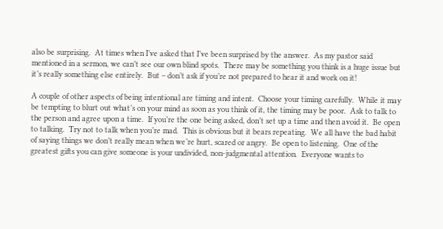also be surprising.  At times when I’ve asked that I’ve been surprised by the answer.  As my pastor said mentioned in a sermon, we can’t see our own blind spots.  There may be something you think is a huge issue but it’s really something else entirely.  But – don’t ask if you’re not prepared to hear it and work on it!

A couple of other aspects of being intentional are timing and intent.  Choose your timing carefully.  While it may be tempting to blurt out what’s on your mind as soon as you think of it, the timing may be poor.  Ask to talk to the person and agree upon a time.  If you’re the one being asked, don’t set up a time and then avoid it.  Be open to talking.  Try not to talk when you’re mad.  This is obvious but it bears repeating.  We all have the bad habit of saying things we don’t really mean when we’re hurt, scared or angry.  Be open to listening.  One of the greatest gifts you can give someone is your undivided, non-judgmental attention.  Everyone wants to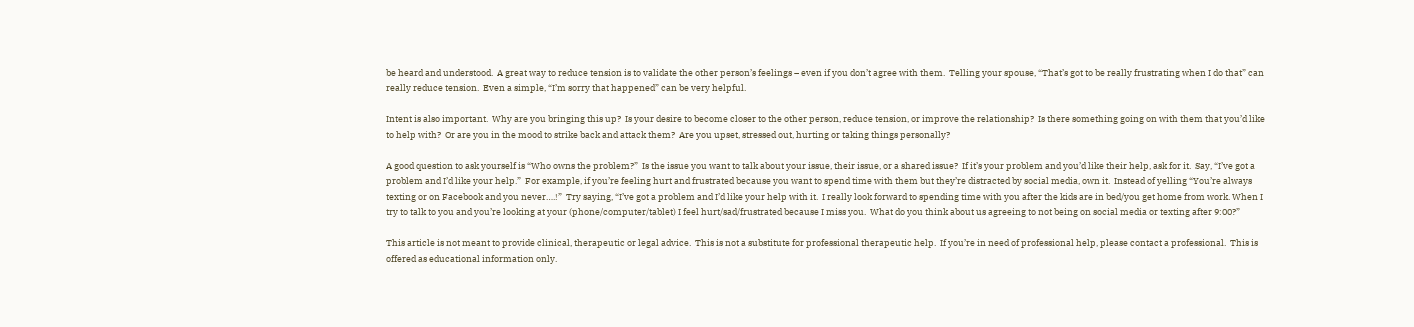be heard and understood.  A great way to reduce tension is to validate the other person’s feelings – even if you don’t agree with them.  Telling your spouse, “That’s got to be really frustrating when I do that” can really reduce tension.  Even a simple, “I’m sorry that happened” can be very helpful.

Intent is also important.  Why are you bringing this up?  Is your desire to become closer to the other person, reduce tension, or improve the relationship?  Is there something going on with them that you’d like to help with?  Or are you in the mood to strike back and attack them?  Are you upset, stressed out, hurting or taking things personally?

A good question to ask yourself is “Who owns the problem?”  Is the issue you want to talk about your issue, their issue, or a shared issue?  If it’s your problem and you’d like their help, ask for it.  Say, “I’ve got a problem and I’d like your help.”  For example, if you’re feeling hurt and frustrated because you want to spend time with them but they’re distracted by social media, own it.  Instead of yelling “You’re always texting or on Facebook and you never….!”  Try saying, “I’ve got a problem and I’d like your help with it.  I really look forward to spending time with you after the kids are in bed/you get home from work. When I try to talk to you and you’re looking at your (phone/computer/tablet) I feel hurt/sad/frustrated because I miss you.  What do you think about us agreeing to not being on social media or texting after 9:00?”

This article is not meant to provide clinical, therapeutic or legal advice.  This is not a substitute for professional therapeutic help.  If you’re in need of professional help, please contact a professional.  This is offered as educational information only.